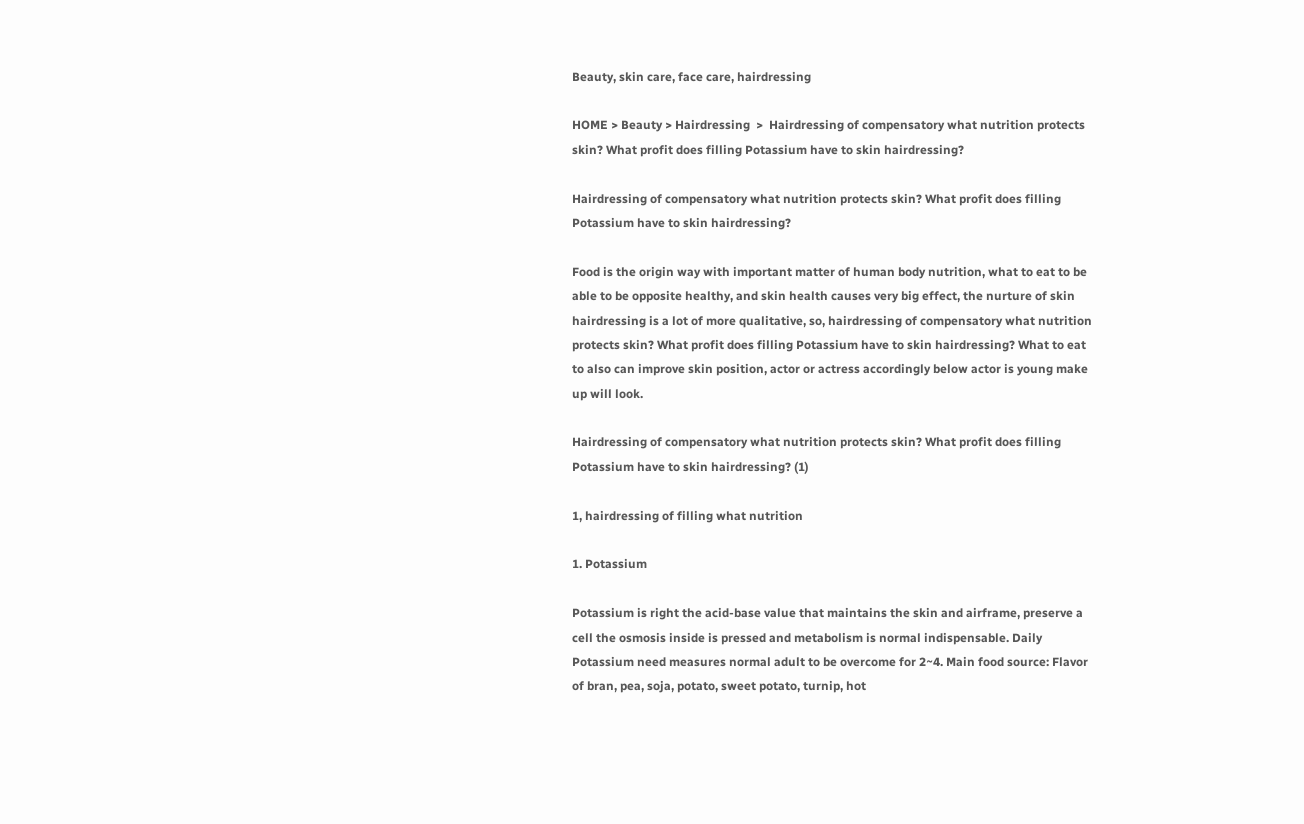Beauty, skin care, face care, hairdressing

HOME > Beauty > Hairdressing  >  Hairdressing of compensatory what nutrition protects skin? What profit does filling Potassium have to skin hairdressing?

Hairdressing of compensatory what nutrition protects skin? What profit does filling Potassium have to skin hairdressing?

Food is the origin way with important matter of human body nutrition, what to eat to be able to be opposite healthy, and skin health causes very big effect, the nurture of skin hairdressing is a lot of more qualitative, so, hairdressing of compensatory what nutrition protects skin? What profit does filling Potassium have to skin hairdressing? What to eat to also can improve skin position, actor or actress accordingly below actor is young make up will look.

Hairdressing of compensatory what nutrition protects skin? What profit does filling Potassium have to skin hairdressing? (1)

1, hairdressing of filling what nutrition

1. Potassium

Potassium is right the acid-base value that maintains the skin and airframe, preserve a cell the osmosis inside is pressed and metabolism is normal indispensable. Daily Potassium need measures normal adult to be overcome for 2~4. Main food source: Flavor of bran, pea, soja, potato, sweet potato, turnip, hot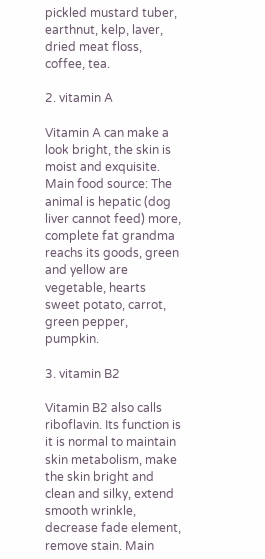pickled mustard tuber, earthnut, kelp, laver, dried meat floss, coffee, tea.

2. vitamin A

Vitamin A can make a look bright, the skin is moist and exquisite. Main food source: The animal is hepatic (dog liver cannot feed) more, complete fat grandma reachs its goods, green and yellow are vegetable, hearts sweet potato, carrot, green pepper, pumpkin.

3. vitamin B2

Vitamin B2 also calls riboflavin. Its function is it is normal to maintain skin metabolism, make the skin bright and clean and silky, extend smooth wrinkle, decrease fade element, remove stain. Main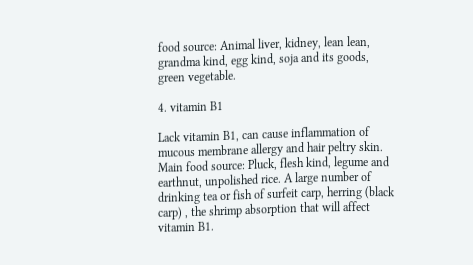food source: Animal liver, kidney, lean lean, grandma kind, egg kind, soja and its goods, green vegetable.

4. vitamin B1

Lack vitamin B1, can cause inflammation of mucous membrane allergy and hair peltry skin. Main food source: Pluck, flesh kind, legume and earthnut, unpolished rice. A large number of drinking tea or fish of surfeit carp, herring (black carp) , the shrimp absorption that will affect vitamin B1.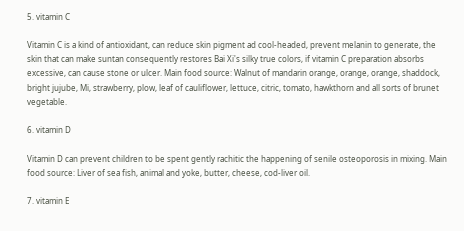5. vitamin C

Vitamin C is a kind of antioxidant, can reduce skin pigment ad cool-headed, prevent melanin to generate, the skin that can make suntan consequently restores Bai Xi's silky true colors, if vitamin C preparation absorbs excessive, can cause stone or ulcer. Main food source: Walnut of mandarin orange, orange, orange, shaddock, bright jujube, Mi, strawberry, plow, leaf of cauliflower, lettuce, citric, tomato, hawkthorn and all sorts of brunet vegetable.

6. vitamin D

Vitamin D can prevent children to be spent gently rachitic the happening of senile osteoporosis in mixing. Main food source: Liver of sea fish, animal and yoke, butter, cheese, cod-liver oil.

7. vitamin E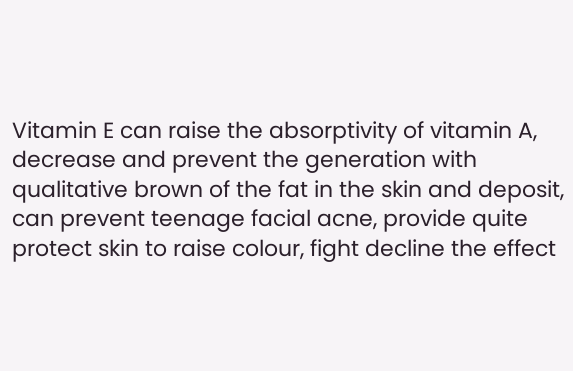Vitamin E can raise the absorptivity of vitamin A, decrease and prevent the generation with qualitative brown of the fat in the skin and deposit, can prevent teenage facial acne, provide quite protect skin to raise colour, fight decline the effect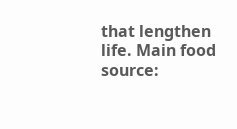that lengthen life. Main food source: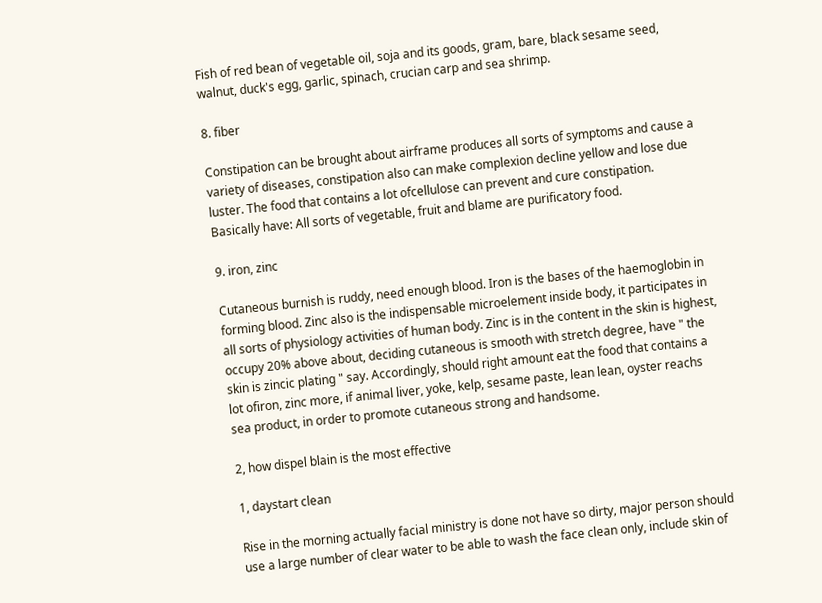Fish of red bean of vegetable oil, soja and its goods, gram, bare, black sesame seed, walnut, duck's egg, garlic, spinach, crucian carp and sea shrimp.

8. fiber

Constipation can be brought about airframe produces all sorts of symptoms and cause a variety of diseases, constipation also can make complexion decline yellow and lose due luster. The food that contains a lot ofcellulose can prevent and cure constipation. Basically have: All sorts of vegetable, fruit and blame are purificatory food.

9. iron, zinc

Cutaneous burnish is ruddy, need enough blood. Iron is the bases of the haemoglobin in forming blood. Zinc also is the indispensable microelement inside body, it participates in all sorts of physiology activities of human body. Zinc is in the content in the skin is highest, occupy 20% above about, deciding cutaneous is smooth with stretch degree, have " the skin is zincic plating " say. Accordingly, should right amount eat the food that contains a lot ofiron, zinc more, if animal liver, yoke, kelp, sesame paste, lean lean, oyster reachs sea product, in order to promote cutaneous strong and handsome.

2, how dispel blain is the most effective

1, daystart clean

Rise in the morning actually facial ministry is done not have so dirty, major person should use a large number of clear water to be able to wash the face clean only, include skin of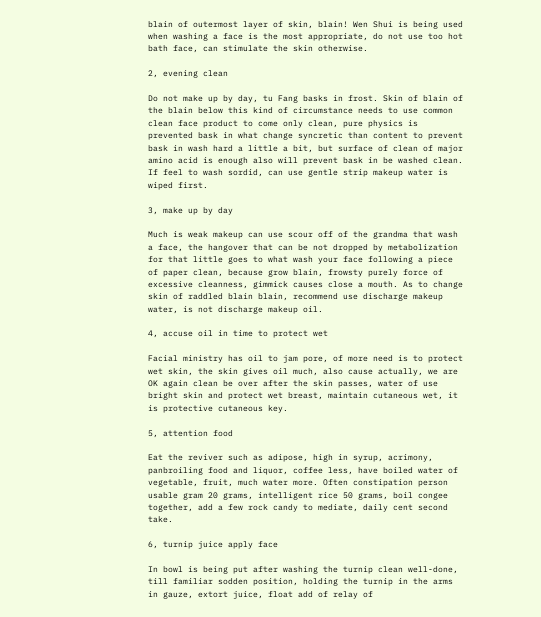blain of outermost layer of skin, blain! Wen Shui is being used when washing a face is the most appropriate, do not use too hot bath face, can stimulate the skin otherwise.

2, evening clean

Do not make up by day, tu Fang basks in frost. Skin of blain of the blain below this kind of circumstance needs to use common clean face product to come only clean, pure physics is prevented bask in what change syncretic than content to prevent bask in wash hard a little a bit, but surface of clean of major amino acid is enough also will prevent bask in be washed clean. If feel to wash sordid, can use gentle strip makeup water is wiped first.

3, make up by day

Much is weak makeup can use scour off of the grandma that wash a face, the hangover that can be not dropped by metabolization for that little goes to what wash your face following a piece of paper clean, because grow blain, frowsty purely force of excessive cleanness, gimmick causes close a mouth. As to change skin of raddled blain blain, recommend use discharge makeup water, is not discharge makeup oil.

4, accuse oil in time to protect wet

Facial ministry has oil to jam pore, of more need is to protect wet skin, the skin gives oil much, also cause actually, we are OK again clean be over after the skin passes, water of use bright skin and protect wet breast, maintain cutaneous wet, it is protective cutaneous key.

5, attention food

Eat the reviver such as adipose, high in syrup, acrimony, panbroiling food and liquor, coffee less, have boiled water of vegetable, fruit, much water more. Often constipation person usable gram 20 grams, intelligent rice 50 grams, boil congee together, add a few rock candy to mediate, daily cent second take.

6, turnip juice apply face

In bowl is being put after washing the turnip clean well-done, till familiar sodden position, holding the turnip in the arms in gauze, extort juice, float add of relay of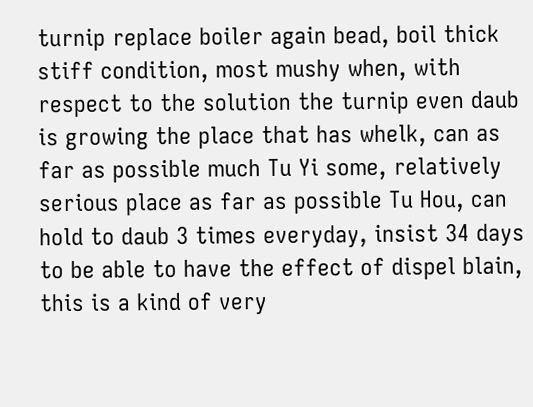turnip replace boiler again bead, boil thick stiff condition, most mushy when, with respect to the solution the turnip even daub is growing the place that has whelk, can as far as possible much Tu Yi some, relatively serious place as far as possible Tu Hou, can hold to daub 3 times everyday, insist 34 days to be able to have the effect of dispel blain, this is a kind of very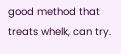good method that treats whelk, can try.